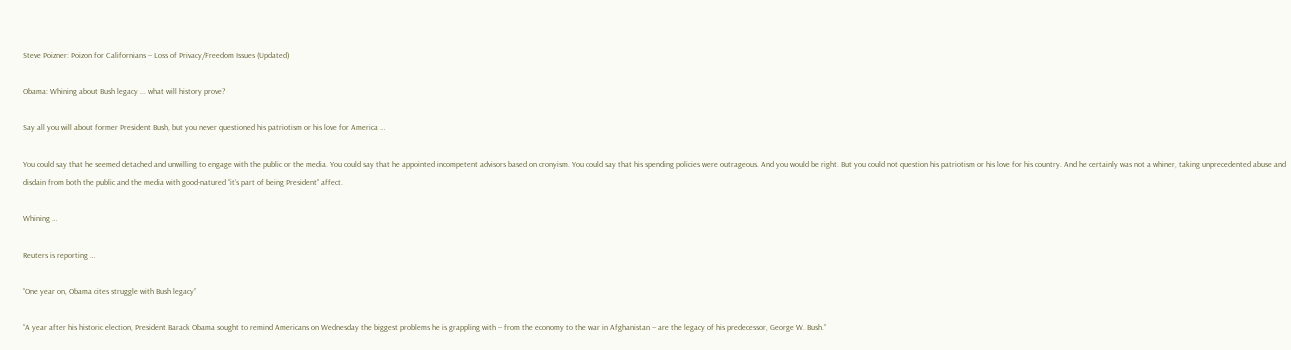Steve Poizner: Poizon for Californians -- Loss of Privacy/Freedom Issues (Updated)

Obama: Whining about Bush legacy ... what will history prove?

Say all you will about former President Bush, but you never questioned his patriotism or his love for America …

You could say that he seemed detached and unwilling to engage with the public or the media. You could say that he appointed incompetent advisors based on cronyism. You could say that his spending policies were outrageous. And you would be right. But you could not question his patriotism or his love for his country. And he certainly was not a whiner, taking unprecedented abuse and disdain from both the public and the media with good-natured “it’s part of being President” affect.

Whining …

Reuters is reporting …

“One year on, Obama cites struggle with Bush legacy”

“A year after his historic election, President Barack Obama sought to remind Americans on Wednesday the biggest problems he is grappling with -- from the economy to the war in Afghanistan -- are the legacy of his predecessor, George W. Bush.”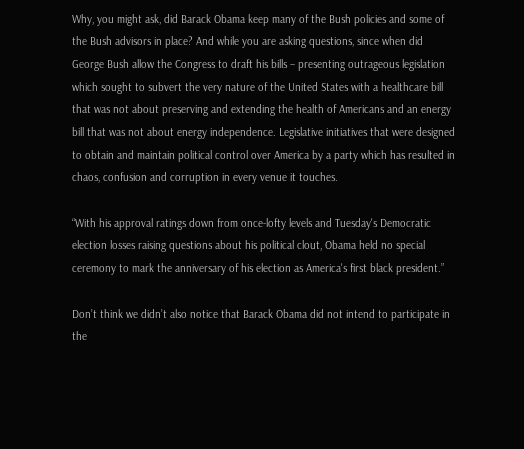Why, you might ask, did Barack Obama keep many of the Bush policies and some of the Bush advisors in place? And while you are asking questions, since when did George Bush allow the Congress to draft his bills – presenting outrageous legislation which sought to subvert the very nature of the United States with a healthcare bill that was not about preserving and extending the health of Americans and an energy bill that was not about energy independence. Legislative initiatives that were designed to obtain and maintain political control over America by a party which has resulted in chaos, confusion and corruption in every venue it touches.

“With his approval ratings down from once-lofty levels and Tuesday's Democratic election losses raising questions about his political clout, Obama held no special ceremony to mark the anniversary of his election as America's first black president.”

Don’t think we didn’t also notice that Barack Obama did not intend to participate in the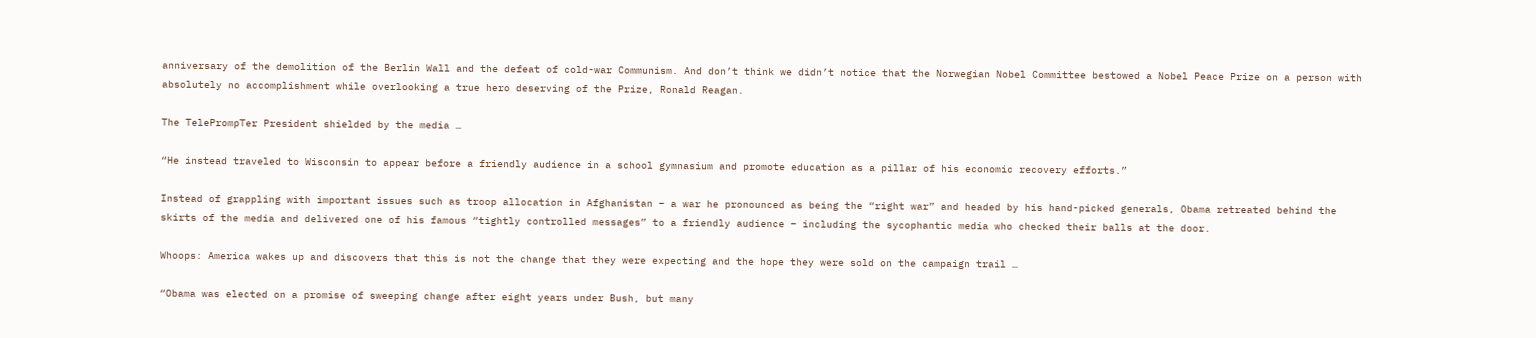anniversary of the demolition of the Berlin Wall and the defeat of cold-war Communism. And don’t think we didn’t notice that the Norwegian Nobel Committee bestowed a Nobel Peace Prize on a person with absolutely no accomplishment while overlooking a true hero deserving of the Prize, Ronald Reagan.

The TelePrompTer President shielded by the media …

“He instead traveled to Wisconsin to appear before a friendly audience in a school gymnasium and promote education as a pillar of his economic recovery efforts.”

Instead of grappling with important issues such as troop allocation in Afghanistan – a war he pronounced as being the “right war” and headed by his hand-picked generals, Obama retreated behind the skirts of the media and delivered one of his famous “tightly controlled messages” to a friendly audience – including the sycophantic media who checked their balls at the door.

Whoops: America wakes up and discovers that this is not the change that they were expecting and the hope they were sold on the campaign trail …

“Obama was elected on a promise of sweeping change after eight years under Bush, but many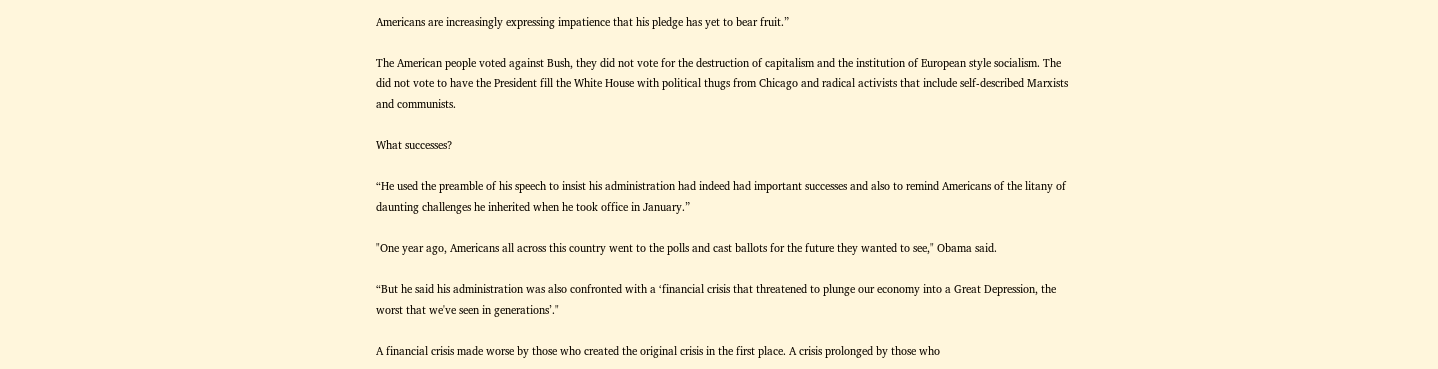Americans are increasingly expressing impatience that his pledge has yet to bear fruit.”

The American people voted against Bush, they did not vote for the destruction of capitalism and the institution of European style socialism. The did not vote to have the President fill the White House with political thugs from Chicago and radical activists that include self-described Marxists and communists.

What successes?

“He used the preamble of his speech to insist his administration had indeed had important successes and also to remind Americans of the litany of daunting challenges he inherited when he took office in January.”

"One year ago, Americans all across this country went to the polls and cast ballots for the future they wanted to see," Obama said.

“But he said his administration was also confronted with a ‘financial crisis that threatened to plunge our economy into a Great Depression, the worst that we've seen in generations’."

A financial crisis made worse by those who created the original crisis in the first place. A crisis prolonged by those who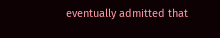eventually admitted that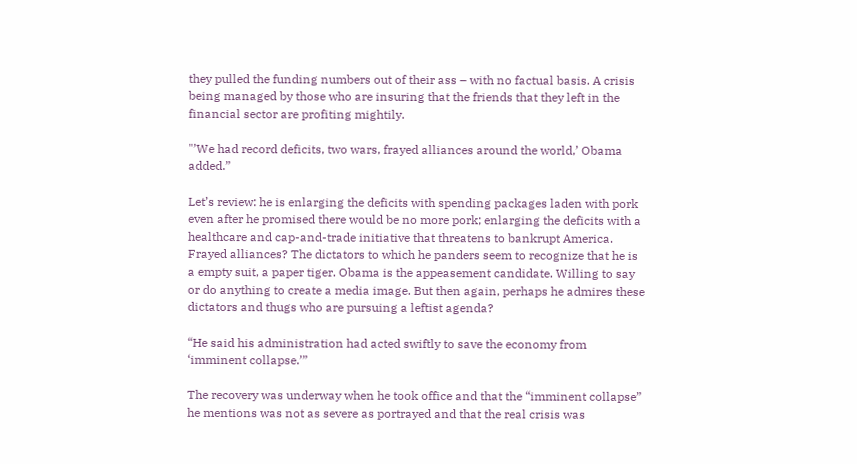they pulled the funding numbers out of their ass – with no factual basis. A crisis being managed by those who are insuring that the friends that they left in the financial sector are profiting mightily.

"’We had record deficits, two wars, frayed alliances around the world,’ Obama added.”

Let’s review: he is enlarging the deficits with spending packages laden with pork even after he promised there would be no more pork; enlarging the deficits with a healthcare and cap-and-trade initiative that threatens to bankrupt America. Frayed alliances? The dictators to which he panders seem to recognize that he is a empty suit, a paper tiger. Obama is the appeasement candidate. Willing to say or do anything to create a media image. But then again, perhaps he admires these dictators and thugs who are pursuing a leftist agenda?

“He said his administration had acted swiftly to save the economy from ‘imminent collapse.’”

The recovery was underway when he took office and that the “imminent collapse” he mentions was not as severe as portrayed and that the real crisis was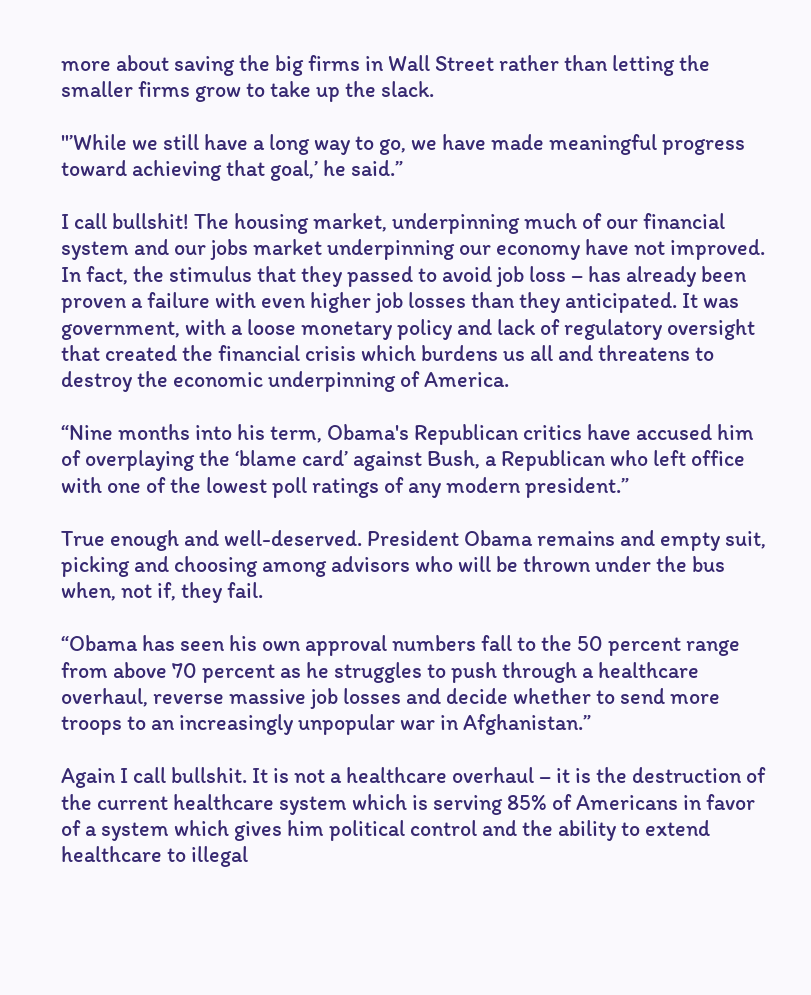more about saving the big firms in Wall Street rather than letting the smaller firms grow to take up the slack.

"’While we still have a long way to go, we have made meaningful progress toward achieving that goal,’ he said.”

I call bullshit! The housing market, underpinning much of our financial system and our jobs market underpinning our economy have not improved. In fact, the stimulus that they passed to avoid job loss – has already been proven a failure with even higher job losses than they anticipated. It was government, with a loose monetary policy and lack of regulatory oversight that created the financial crisis which burdens us all and threatens to destroy the economic underpinning of America.

“Nine months into his term, Obama's Republican critics have accused him of overplaying the ‘blame card’ against Bush, a Republican who left office with one of the lowest poll ratings of any modern president.”

True enough and well-deserved. President Obama remains and empty suit, picking and choosing among advisors who will be thrown under the bus when, not if, they fail.

“Obama has seen his own approval numbers fall to the 50 percent range from above 70 percent as he struggles to push through a healthcare overhaul, reverse massive job losses and decide whether to send more troops to an increasingly unpopular war in Afghanistan.”

Again I call bullshit. It is not a healthcare overhaul – it is the destruction of the current healthcare system which is serving 85% of Americans in favor of a system which gives him political control and the ability to extend healthcare to illegal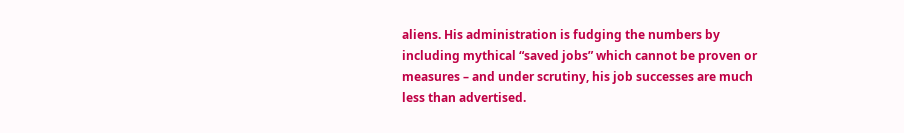aliens. His administration is fudging the numbers by including mythical “saved jobs” which cannot be proven or measures – and under scrutiny, his job successes are much less than advertised.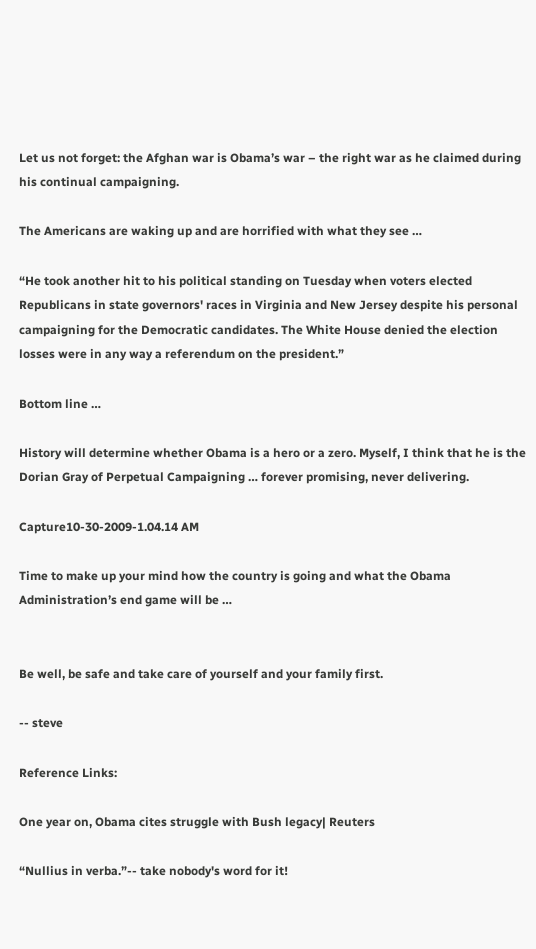Let us not forget: the Afghan war is Obama’s war – the right war as he claimed during his continual campaigning.

The Americans are waking up and are horrified with what they see …

“He took another hit to his political standing on Tuesday when voters elected Republicans in state governors' races in Virginia and New Jersey despite his personal campaigning for the Democratic candidates. The White House denied the election losses were in any way a referendum on the president.”

Bottom line …

History will determine whether Obama is a hero or a zero. Myself, I think that he is the Dorian Gray of Perpetual Campaigning … forever promising, never delivering.

Capture10-30-2009-1.04.14 AM

Time to make up your mind how the country is going and what the Obama Administration’s end game will be …


Be well, be safe and take care of yourself and your family first.

-- steve

Reference Links:

One year on, Obama cites struggle with Bush legacy| Reuters

“Nullius in verba.”-- take nobody's word for it!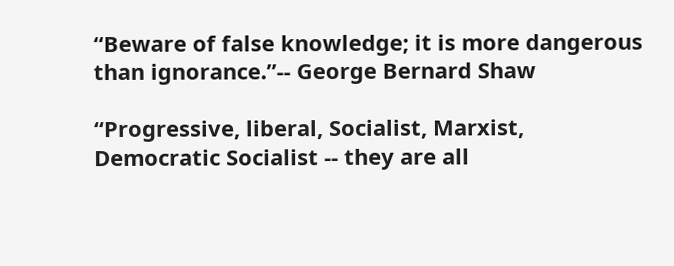“Beware of false knowledge; it is more dangerous than ignorance.”-- George Bernard Shaw

“Progressive, liberal, Socialist, Marxist, Democratic Socialist -- they are all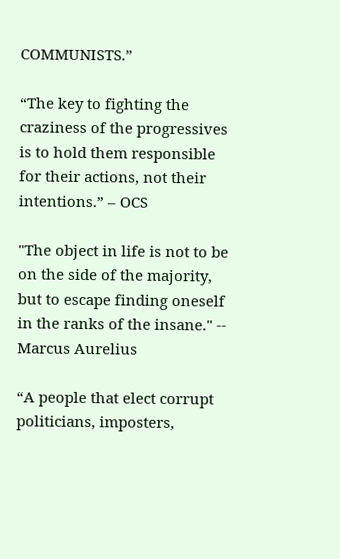COMMUNISTS.”

“The key to fighting the craziness of the progressives is to hold them responsible for their actions, not their intentions.” – OCS

"The object in life is not to be on the side of the majority, but to escape finding oneself in the ranks of the insane." -- Marcus Aurelius

“A people that elect corrupt politicians, imposters,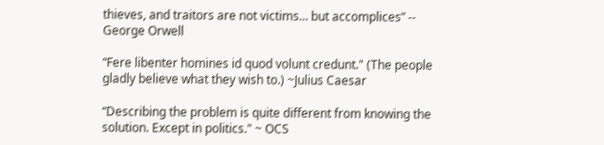thieves, and traitors are not victims... but accomplices” -- George Orwell

“Fere libenter homines id quod volunt credunt." (The people gladly believe what they wish to.) ~Julius Caesar

“Describing the problem is quite different from knowing the solution. Except in politics." ~ OCS